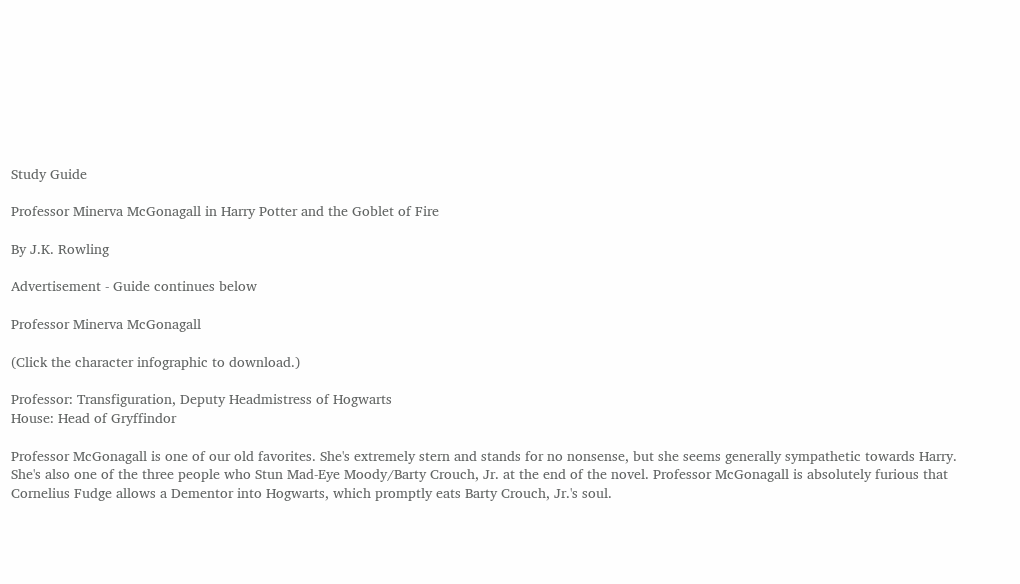Study Guide

Professor Minerva McGonagall in Harry Potter and the Goblet of Fire

By J.K. Rowling

Advertisement - Guide continues below

Professor Minerva McGonagall

(Click the character infographic to download.)

Professor: Transfiguration, Deputy Headmistress of Hogwarts
House: Head of Gryffindor

Professor McGonagall is one of our old favorites. She's extremely stern and stands for no nonsense, but she seems generally sympathetic towards Harry. She's also one of the three people who Stun Mad-Eye Moody/Barty Crouch, Jr. at the end of the novel. Professor McGonagall is absolutely furious that Cornelius Fudge allows a Dementor into Hogwarts, which promptly eats Barty Crouch, Jr.'s soul.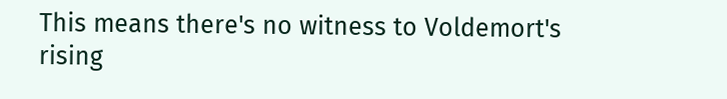This means there's no witness to Voldemort's rising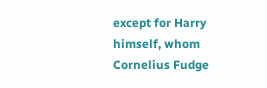except for Harry himself, whom Cornelius Fudge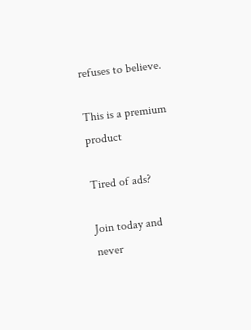refuses to believe.

This is a premium product

Tired of ads?

Join today and never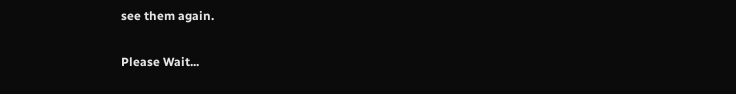see them again.

Please Wait...